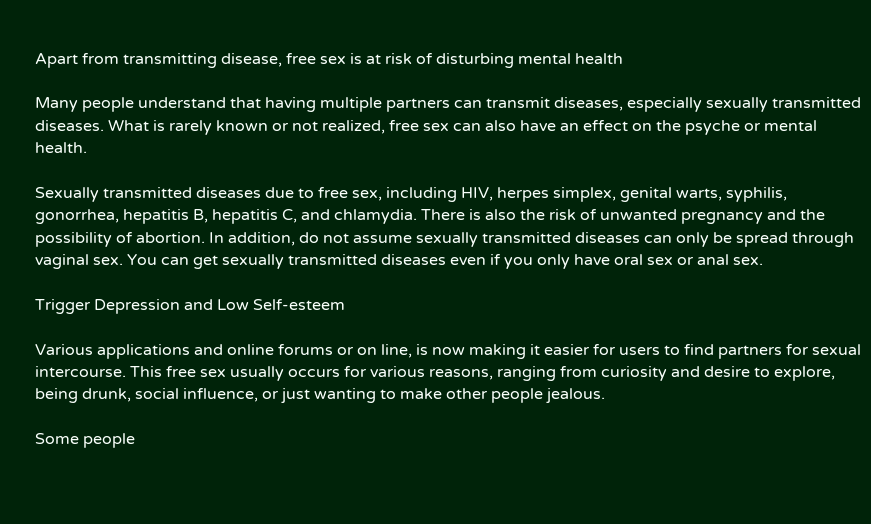Apart from transmitting disease, free sex is at risk of disturbing mental health

Many people understand that having multiple partners can transmit diseases, especially sexually transmitted diseases. What is rarely known or not realized, free sex can also have an effect on the psyche or mental health.

Sexually transmitted diseases due to free sex, including HIV, herpes simplex, genital warts, syphilis, gonorrhea, hepatitis B, hepatitis C, and chlamydia. There is also the risk of unwanted pregnancy and the possibility of abortion. In addition, do not assume sexually transmitted diseases can only be spread through vaginal sex. You can get sexually transmitted diseases even if you only have oral sex or anal sex.

Trigger Depression and Low Self-esteem

Various applications and online forums or on line, is now making it easier for users to find partners for sexual intercourse. This free sex usually occurs for various reasons, ranging from curiosity and desire to explore, being drunk, social influence, or just wanting to make other people jealous.

Some people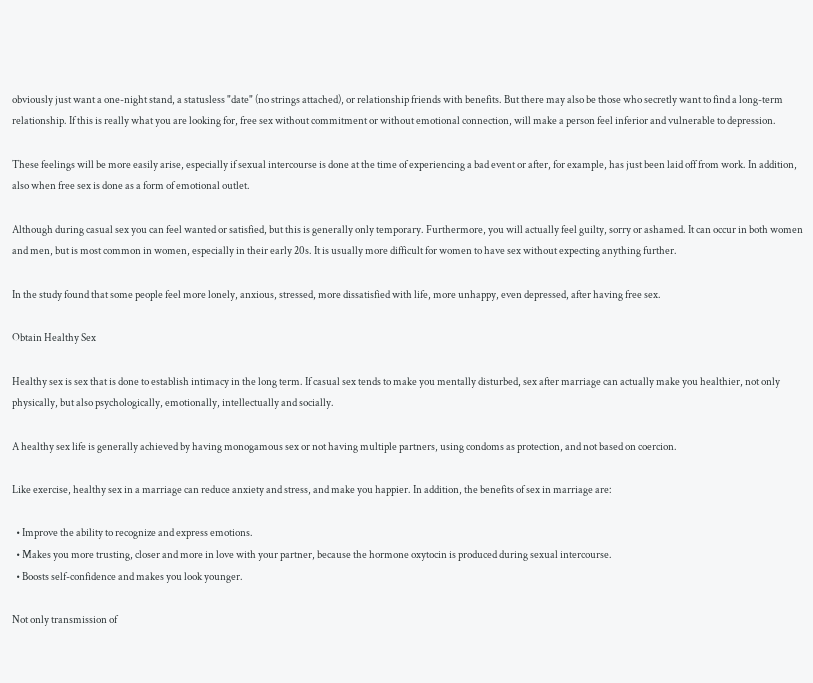obviously just want a one-night stand, a statusless "date" (no strings attached), or relationship friends with benefits. But there may also be those who secretly want to find a long-term relationship. If this is really what you are looking for, free sex without commitment or without emotional connection, will make a person feel inferior and vulnerable to depression.

These feelings will be more easily arise, especially if sexual intercourse is done at the time of experiencing a bad event or after, for example, has just been laid off from work. In addition, also when free sex is done as a form of emotional outlet.

Although during casual sex you can feel wanted or satisfied, but this is generally only temporary. Furthermore, you will actually feel guilty, sorry or ashamed. It can occur in both women and men, but is most common in women, especially in their early 20s. It is usually more difficult for women to have sex without expecting anything further.

In the study found that some people feel more lonely, anxious, stressed, more dissatisfied with life, more unhappy, even depressed, after having free sex.

Obtain Healthy Sex

Healthy sex is sex that is done to establish intimacy in the long term. If casual sex tends to make you mentally disturbed, sex after marriage can actually make you healthier, not only physically, but also psychologically, emotionally, intellectually and socially.

A healthy sex life is generally achieved by having monogamous sex or not having multiple partners, using condoms as protection, and not based on coercion.

Like exercise, healthy sex in a marriage can reduce anxiety and stress, and make you happier. In addition, the benefits of sex in marriage are:

  • Improve the ability to recognize and express emotions.
  • Makes you more trusting, closer and more in love with your partner, because the hormone oxytocin is produced during sexual intercourse.
  • Boosts self-confidence and makes you look younger.

Not only transmission of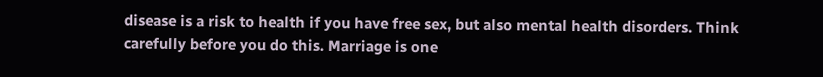disease is a risk to health if you have free sex, but also mental health disorders. Think carefully before you do this. Marriage is one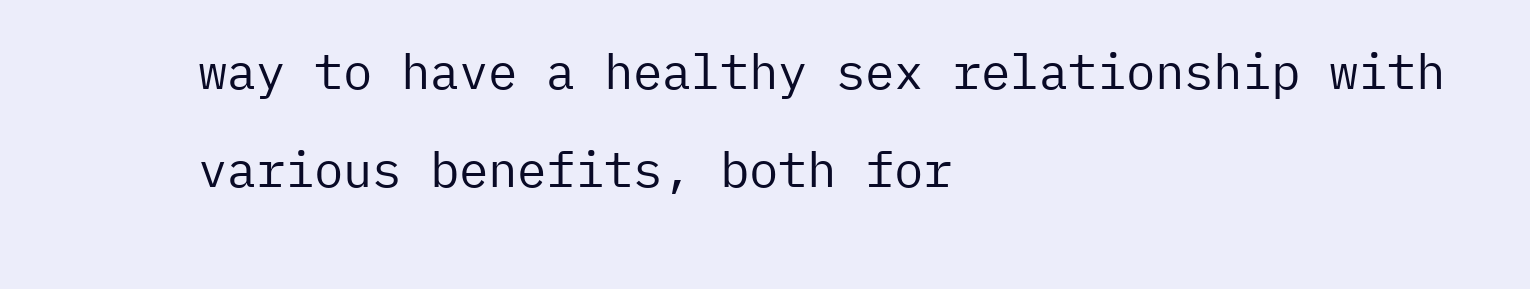way to have a healthy sex relationship with various benefits, both for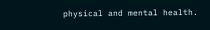physical and mental health.